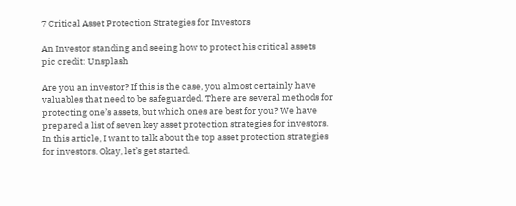7 Critical Asset Protection Strategies for Investors

An Investor standing and seeing how to protect his critical assets
pic credit: Unsplash

Are you an investor? If this is the case, you almost certainly have valuables that need to be safeguarded. There are several methods for protecting one’s assets, but which ones are best for you? We have prepared a list of seven key asset protection strategies for investors. In this article, I want to talk about the top asset protection strategies for investors. Okay, let’s get started.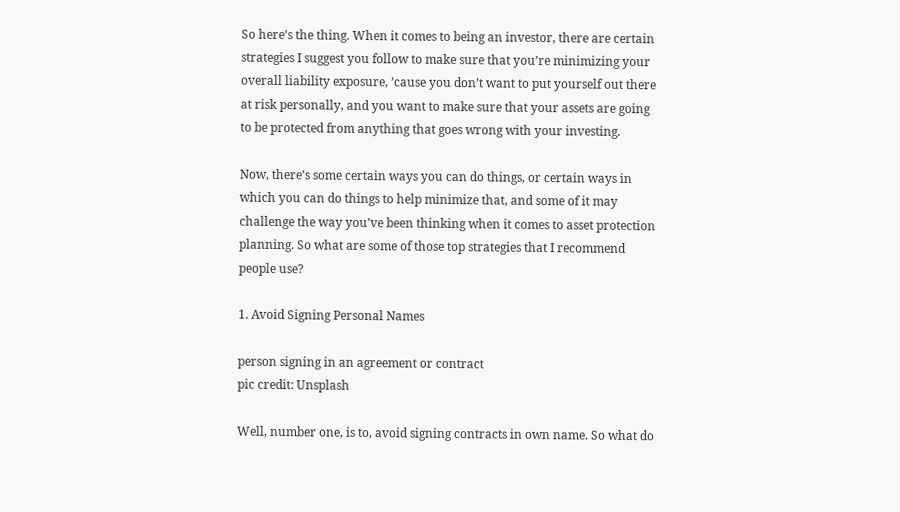So here’s the thing. When it comes to being an investor, there are certain strategies I suggest you follow to make sure that you’re minimizing your overall liability exposure, ’cause you don’t want to put yourself out there at risk personally, and you want to make sure that your assets are going to be protected from anything that goes wrong with your investing.

Now, there’s some certain ways you can do things, or certain ways in which you can do things to help minimize that, and some of it may challenge the way you’ve been thinking when it comes to asset protection planning. So what are some of those top strategies that I recommend people use?

1. Avoid Signing Personal Names

person signing in an agreement or contract
pic credit: Unsplash

Well, number one, is to, avoid signing contracts in own name. So what do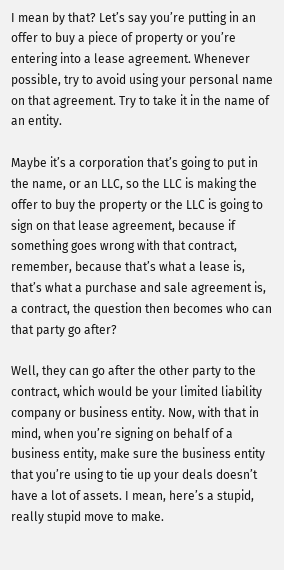I mean by that? Let’s say you’re putting in an offer to buy a piece of property or you’re entering into a lease agreement. Whenever possible, try to avoid using your personal name on that agreement. Try to take it in the name of an entity.

Maybe it’s a corporation that’s going to put in the name, or an LLC, so the LLC is making the offer to buy the property or the LLC is going to sign on that lease agreement, because if something goes wrong with that contract, remember, because that’s what a lease is, that’s what a purchase and sale agreement is, a contract, the question then becomes who can that party go after?

Well, they can go after the other party to the contract, which would be your limited liability company or business entity. Now, with that in mind, when you’re signing on behalf of a business entity, make sure the business entity that you’re using to tie up your deals doesn’t have a lot of assets. I mean, here’s a stupid, really stupid move to make.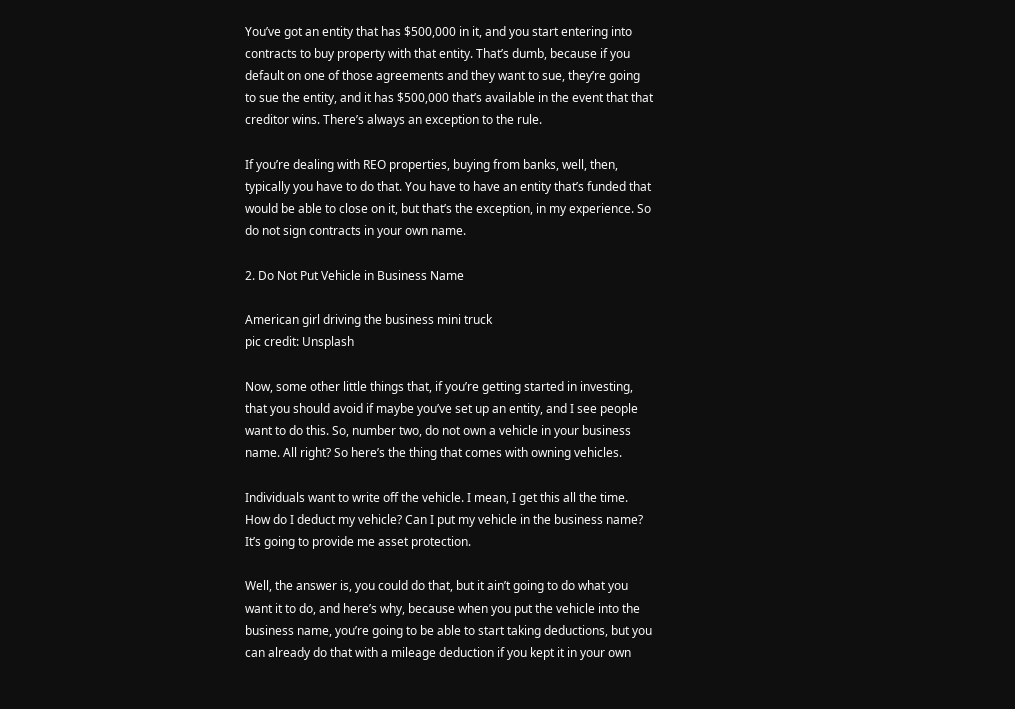You’ve got an entity that has $500,000 in it, and you start entering into contracts to buy property with that entity. That’s dumb, because if you default on one of those agreements and they want to sue, they’re going to sue the entity, and it has $500,000 that’s available in the event that that creditor wins. There’s always an exception to the rule.

If you’re dealing with REO properties, buying from banks, well, then, typically you have to do that. You have to have an entity that’s funded that would be able to close on it, but that’s the exception, in my experience. So do not sign contracts in your own name.

2. Do Not Put Vehicle in Business Name

American girl driving the business mini truck
pic credit: Unsplash

Now, some other little things that, if you’re getting started in investing, that you should avoid if maybe you’ve set up an entity, and I see people want to do this. So, number two, do not own a vehicle in your business name. All right? So here’s the thing that comes with owning vehicles.

Individuals want to write off the vehicle. I mean, I get this all the time. How do I deduct my vehicle? Can I put my vehicle in the business name? It’s going to provide me asset protection.

Well, the answer is, you could do that, but it ain’t going to do what you want it to do, and here’s why, because when you put the vehicle into the business name, you’re going to be able to start taking deductions, but you can already do that with a mileage deduction if you kept it in your own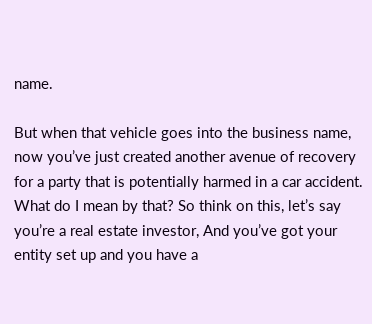name.

But when that vehicle goes into the business name, now you’ve just created another avenue of recovery for a party that is potentially harmed in a car accident. What do I mean by that? So think on this, let’s say you’re a real estate investor, And you’ve got your entity set up and you have a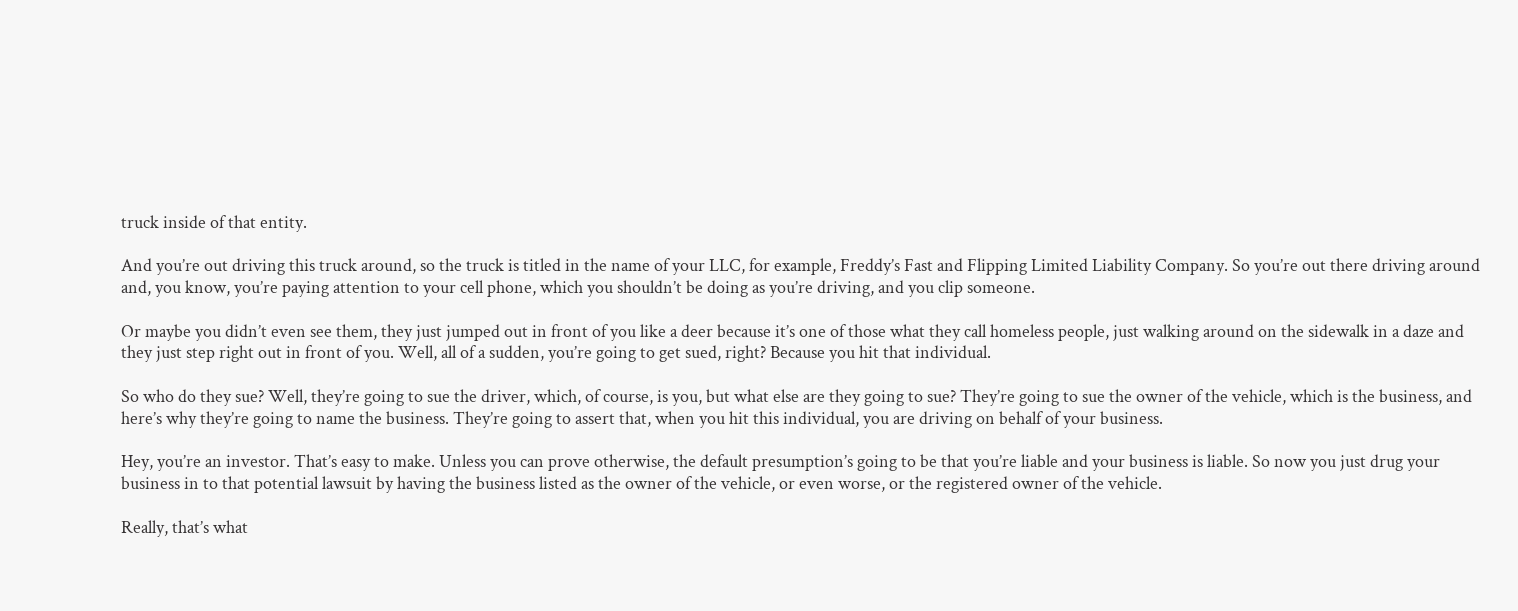truck inside of that entity.

And you’re out driving this truck around, so the truck is titled in the name of your LLC, for example, Freddy’s Fast and Flipping Limited Liability Company. So you’re out there driving around and, you know, you’re paying attention to your cell phone, which you shouldn’t be doing as you’re driving, and you clip someone.

Or maybe you didn’t even see them, they just jumped out in front of you like a deer because it’s one of those what they call homeless people, just walking around on the sidewalk in a daze and they just step right out in front of you. Well, all of a sudden, you’re going to get sued, right? Because you hit that individual.

So who do they sue? Well, they’re going to sue the driver, which, of course, is you, but what else are they going to sue? They’re going to sue the owner of the vehicle, which is the business, and here’s why they’re going to name the business. They’re going to assert that, when you hit this individual, you are driving on behalf of your business.

Hey, you’re an investor. That’s easy to make. Unless you can prove otherwise, the default presumption’s going to be that you’re liable and your business is liable. So now you just drug your business in to that potential lawsuit by having the business listed as the owner of the vehicle, or even worse, or the registered owner of the vehicle.

Really, that’s what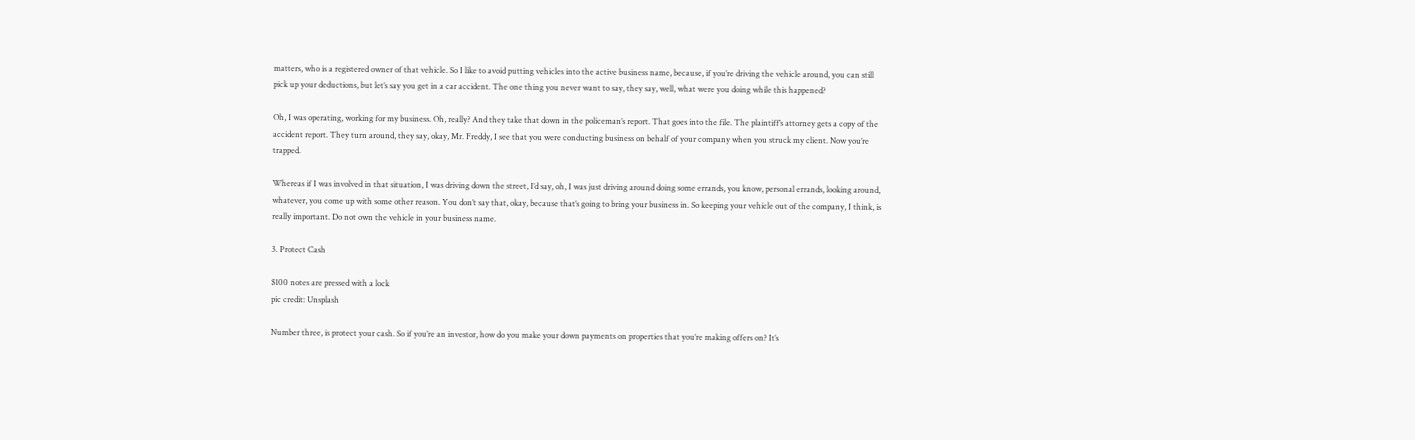matters, who is a registered owner of that vehicle. So I like to avoid putting vehicles into the active business name, because, if you’re driving the vehicle around, you can still pick up your deductions, but let’s say you get in a car accident. The one thing you never want to say, they say, well, what were you doing while this happened?

Oh, I was operating, working for my business. Oh, really? And they take that down in the policeman’s report. That goes into the file. The plaintiff’s attorney gets a copy of the accident report. They turn around, they say, okay, Mr. Freddy, I see that you were conducting business on behalf of your company when you struck my client. Now you’re trapped.

Whereas if I was involved in that situation, I was driving down the street, I’d say, oh, I was just driving around doing some errands, you know, personal errands, looking around, whatever, you come up with some other reason. You don’t say that, okay, because that’s going to bring your business in. So keeping your vehicle out of the company, I think, is really important. Do not own the vehicle in your business name.

3. Protect Cash

$100 notes are pressed with a lock
pic credit: Unsplash

Number three, is protect your cash. So if you’re an investor, how do you make your down payments on properties that you’re making offers on? It’s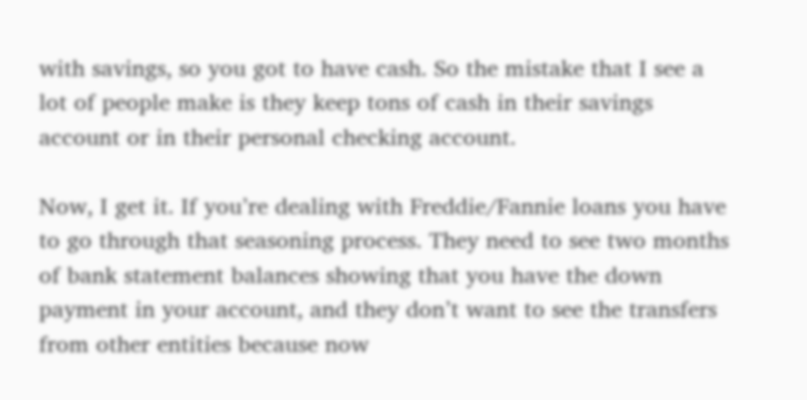with savings, so you got to have cash. So the mistake that I see a lot of people make is they keep tons of cash in their savings account or in their personal checking account.

Now, I get it. If you’re dealing with Freddie/Fannie loans you have to go through that seasoning process. They need to see two months of bank statement balances showing that you have the down payment in your account, and they don’t want to see the transfers from other entities because now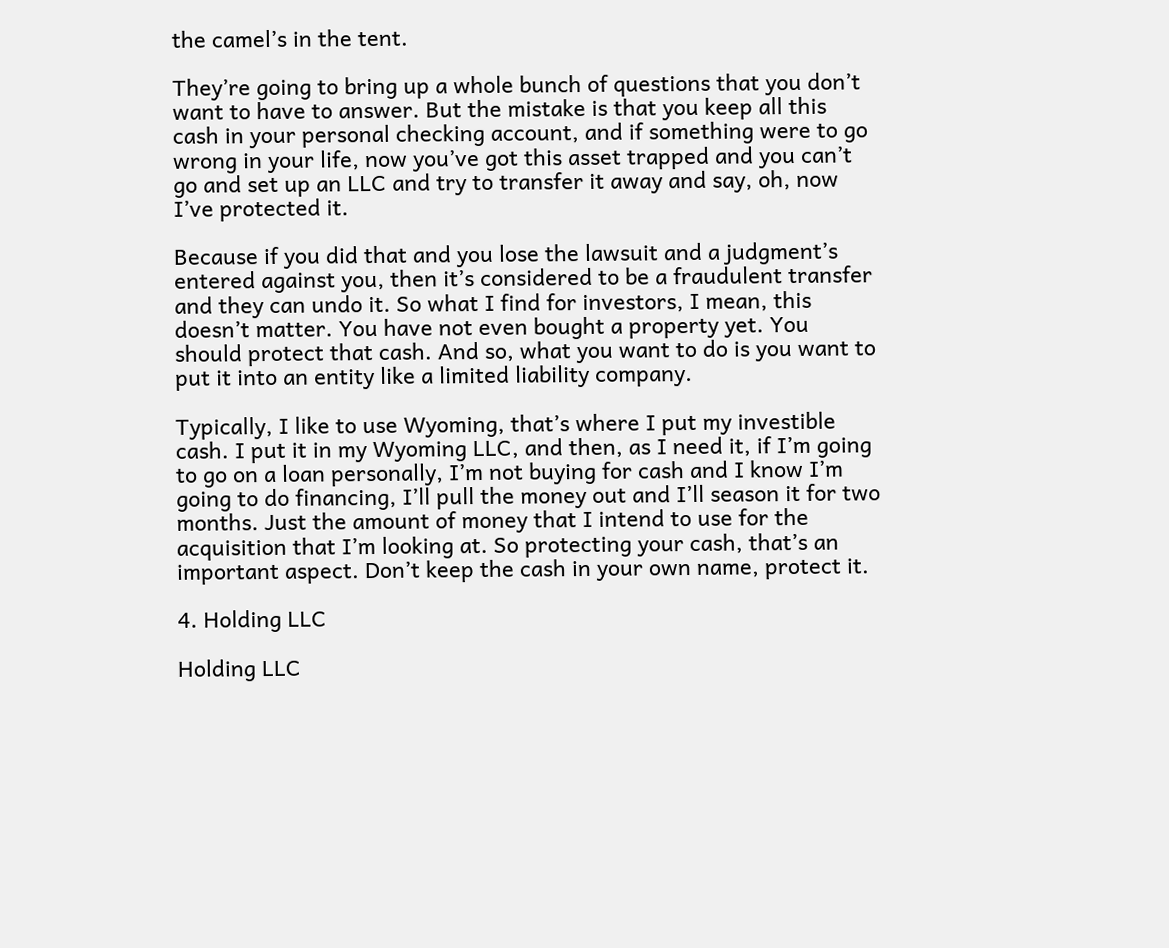the camel’s in the tent.

They’re going to bring up a whole bunch of questions that you don’t want to have to answer. But the mistake is that you keep all this cash in your personal checking account, and if something were to go wrong in your life, now you’ve got this asset trapped and you can’t go and set up an LLC and try to transfer it away and say, oh, now I’ve protected it.

Because if you did that and you lose the lawsuit and a judgment’s entered against you, then it’s considered to be a fraudulent transfer and they can undo it. So what I find for investors, I mean, this doesn’t matter. You have not even bought a property yet. You should protect that cash. And so, what you want to do is you want to put it into an entity like a limited liability company.

Typically, I like to use Wyoming, that’s where I put my investible cash. I put it in my Wyoming LLC, and then, as I need it, if I’m going to go on a loan personally, I’m not buying for cash and I know I’m going to do financing, I’ll pull the money out and I’ll season it for two months. Just the amount of money that I intend to use for the acquisition that I’m looking at. So protecting your cash, that’s an important aspect. Don’t keep the cash in your own name, protect it.

4. Holding LLC

Holding LLC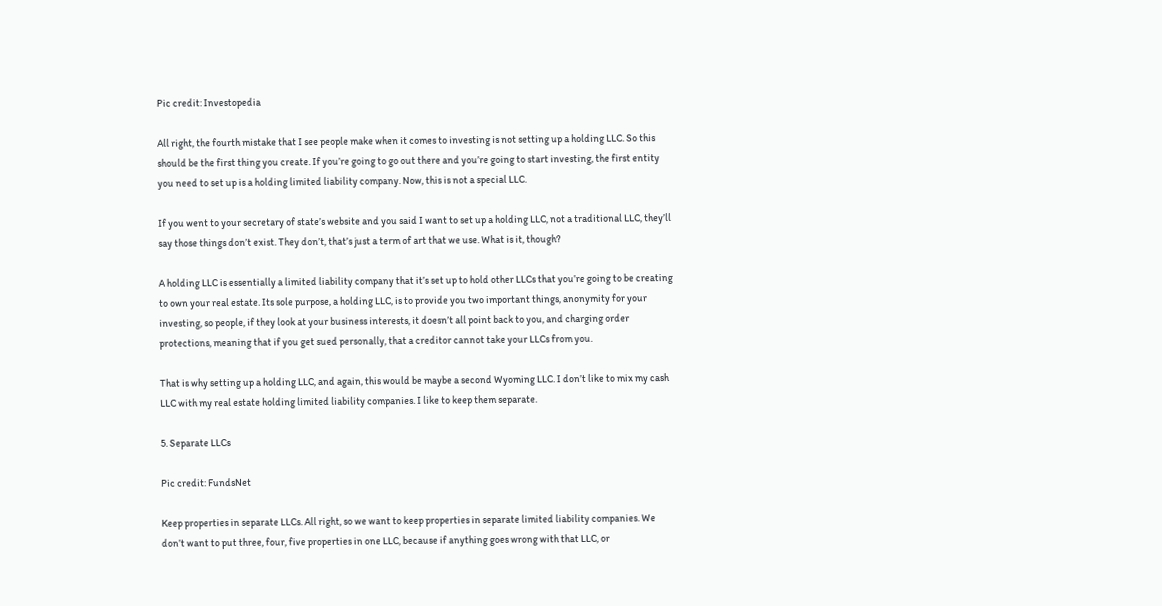Pic credit: Investopedia

All right, the fourth mistake that I see people make when it comes to investing is not setting up a holding LLC. So this should be the first thing you create. If you’re going to go out there and you’re going to start investing, the first entity you need to set up is a holding limited liability company. Now, this is not a special LLC.

If you went to your secretary of state’s website and you said I want to set up a holding LLC, not a traditional LLC, they’ll say those things don’t exist. They don’t, that’s just a term of art that we use. What is it, though?

A holding LLC is essentially a limited liability company that it’s set up to hold other LLCs that you’re going to be creating to own your real estate. Its sole purpose, a holding LLC, is to provide you two important things, anonymity for your investing, so people, if they look at your business interests, it doesn’t all point back to you, and charging order protections, meaning that if you get sued personally, that a creditor cannot take your LLCs from you.

That is why setting up a holding LLC, and again, this would be maybe a second Wyoming LLC. I don’t like to mix my cash LLC with my real estate holding limited liability companies. I like to keep them separate.

5. Separate LLCs

Pic credit: FundsNet

Keep properties in separate LLCs. All right, so we want to keep properties in separate limited liability companies. We don’t want to put three, four, five properties in one LLC, because if anything goes wrong with that LLC, or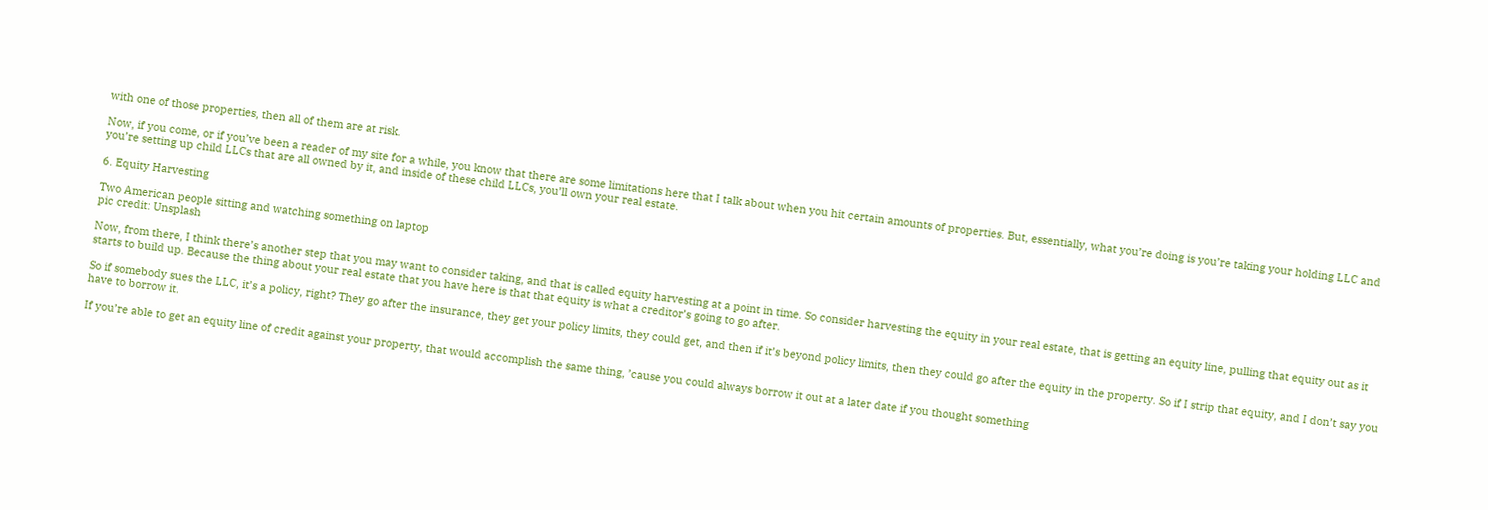with one of those properties, then all of them are at risk.

Now, if you come, or if you’ve been a reader of my site for a while, you know that there are some limitations here that I talk about when you hit certain amounts of properties. But, essentially, what you’re doing is you’re taking your holding LLC and you’re setting up child LLCs that are all owned by it, and inside of these child LLCs, you’ll own your real estate.

6. Equity Harvesting

Two American people sitting and watching something on laptop
pic credit: Unsplash

Now, from there, I think there’s another step that you may want to consider taking, and that is called equity harvesting at a point in time. So consider harvesting the equity in your real estate, that is getting an equity line, pulling that equity out as it starts to build up. Because the thing about your real estate that you have here is that that equity is what a creditor’s going to go after.

So if somebody sues the LLC, it’s a policy, right? They go after the insurance, they get your policy limits, they could get, and then if it’s beyond policy limits, then they could go after the equity in the property. So if I strip that equity, and I don’t say you have to borrow it.

If you’re able to get an equity line of credit against your property, that would accomplish the same thing, ’cause you could always borrow it out at a later date if you thought something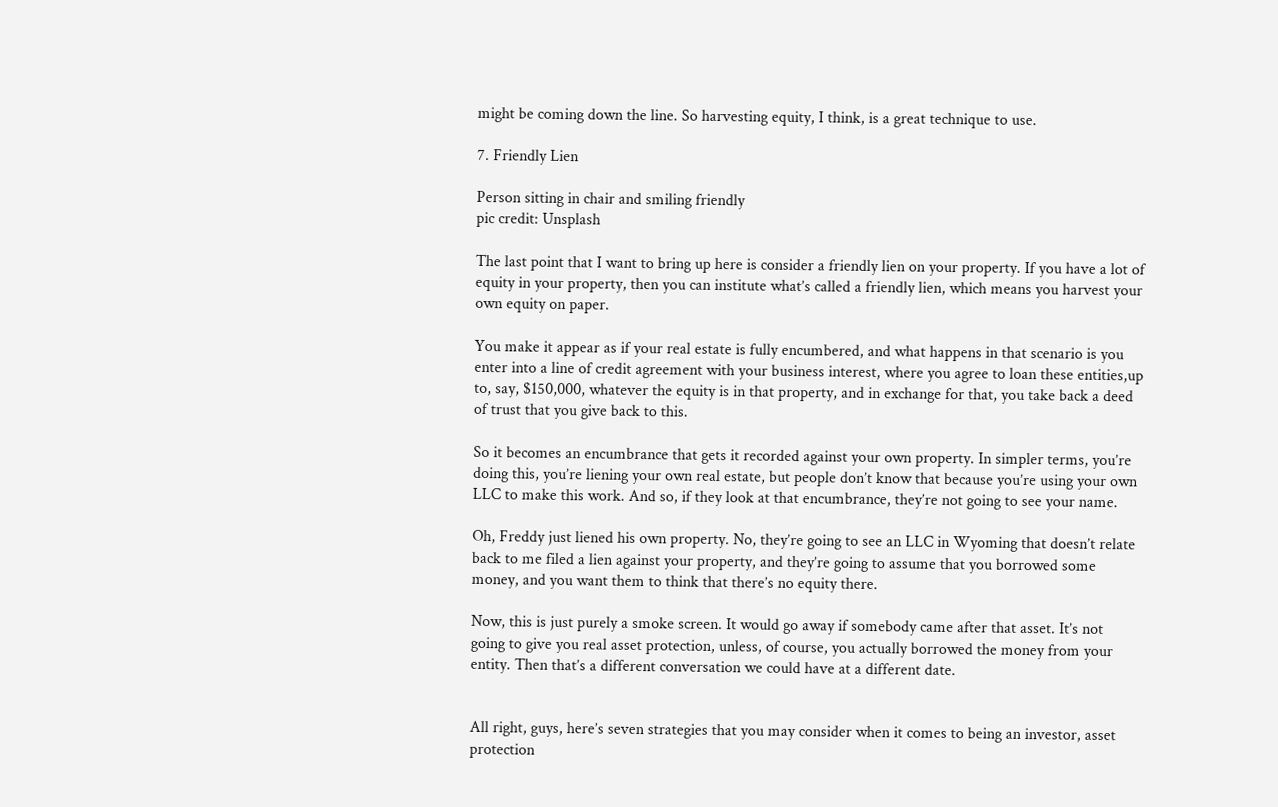might be coming down the line. So harvesting equity, I think, is a great technique to use.

7. Friendly Lien

Person sitting in chair and smiling friendly
pic credit: Unsplash

The last point that I want to bring up here is consider a friendly lien on your property. If you have a lot of equity in your property, then you can institute what’s called a friendly lien, which means you harvest your own equity on paper.

You make it appear as if your real estate is fully encumbered, and what happens in that scenario is you enter into a line of credit agreement with your business interest, where you agree to loan these entities,up to, say, $150,000, whatever the equity is in that property, and in exchange for that, you take back a deed of trust that you give back to this.

So it becomes an encumbrance that gets it recorded against your own property. In simpler terms, you’re doing this, you’re liening your own real estate, but people don’t know that because you’re using your own LLC to make this work. And so, if they look at that encumbrance, they’re not going to see your name.

Oh, Freddy just liened his own property. No, they’re going to see an LLC in Wyoming that doesn’t relate back to me filed a lien against your property, and they’re going to assume that you borrowed some money, and you want them to think that there’s no equity there.

Now, this is just purely a smoke screen. It would go away if somebody came after that asset. It’s not going to give you real asset protection, unless, of course, you actually borrowed the money from your entity. Then that’s a different conversation we could have at a different date.


All right, guys, here’s seven strategies that you may consider when it comes to being an investor, asset protection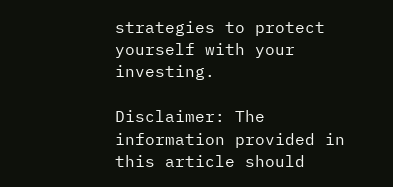strategies to protect yourself with your investing.

Disclaimer: The information provided in this article should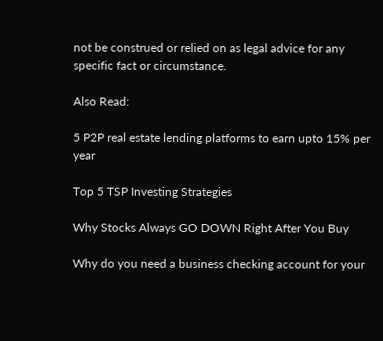not be construed or relied on as legal advice for any specific fact or circumstance.

Also Read:

5 P2P real estate lending platforms to earn upto 15% per year

Top 5 TSP Investing Strategies

Why Stocks Always GO DOWN Right After You Buy

Why do you need a business checking account for your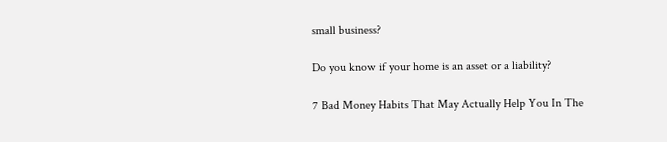small business?

Do you know if your home is an asset or a liability?

7 Bad Money Habits That May Actually Help You In The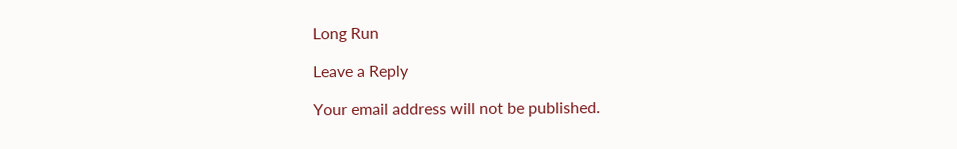Long Run

Leave a Reply

Your email address will not be published.